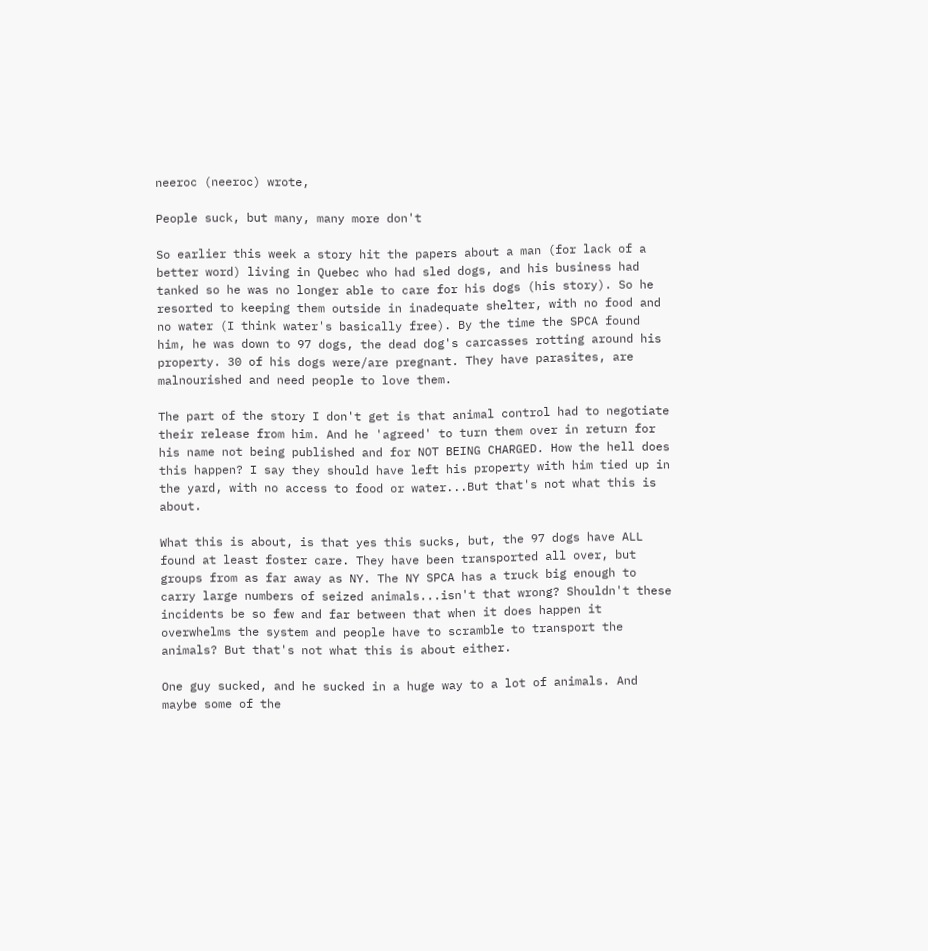neeroc (neeroc) wrote,

People suck, but many, many more don't

So earlier this week a story hit the papers about a man (for lack of a better word) living in Quebec who had sled dogs, and his business had tanked so he was no longer able to care for his dogs (his story). So he resorted to keeping them outside in inadequate shelter, with no food and no water (I think water's basically free). By the time the SPCA found him, he was down to 97 dogs, the dead dog's carcasses rotting around his property. 30 of his dogs were/are pregnant. They have parasites, are malnourished and need people to love them.

The part of the story I don't get is that animal control had to negotiate their release from him. And he 'agreed' to turn them over in return for his name not being published and for NOT BEING CHARGED. How the hell does this happen? I say they should have left his property with him tied up in the yard, with no access to food or water...But that's not what this is about.

What this is about, is that yes this sucks, but, the 97 dogs have ALL found at least foster care. They have been transported all over, but groups from as far away as NY. The NY SPCA has a truck big enough to carry large numbers of seized animals...isn't that wrong? Shouldn't these incidents be so few and far between that when it does happen it overwhelms the system and people have to scramble to transport the animals? But that's not what this is about either.

One guy sucked, and he sucked in a huge way to a lot of animals. And maybe some of the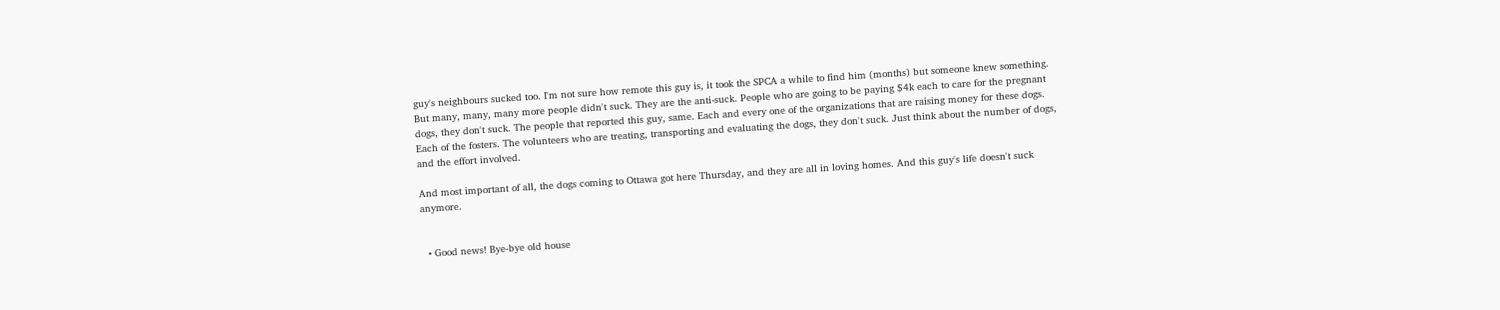guy's neighbours sucked too. I'm not sure how remote this guy is, it took the SPCA a while to find him (months) but someone knew something. But many, many, many more people didn't suck. They are the anti-suck. People who are going to be paying $4k each to care for the pregnant dogs, they don't suck. The people that reported this guy, same. Each and every one of the organizations that are raising money for these dogs. Each of the fosters. The volunteers who are treating, transporting and evaluating the dogs, they don't suck. Just think about the number of dogs, and the effort involved.

And most important of all, the dogs coming to Ottawa got here Thursday, and they are all in loving homes. And this guy's life doesn't suck anymore.


  • Good news! Bye-bye old house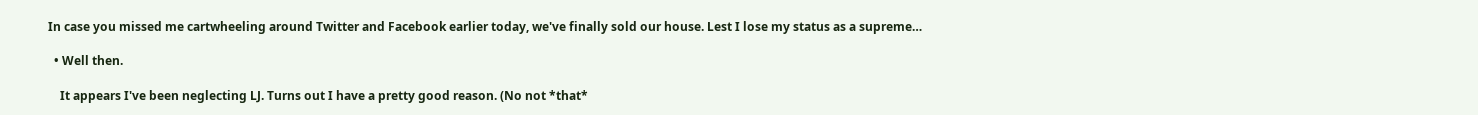In case you missed me cartwheeling around Twitter and Facebook earlier today, we've finally sold our house. Lest I lose my status as a supreme…

  • Well then.

    It appears I've been neglecting LJ. Turns out I have a pretty good reason. (No not *that*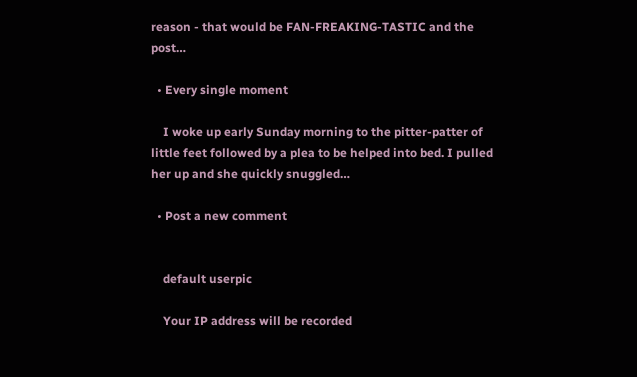reason - that would be FAN-FREAKING-TASTIC and the post…

  • Every single moment

    I woke up early Sunday morning to the pitter-patter of little feet followed by a plea to be helped into bed. I pulled her up and she quickly snuggled…

  • Post a new comment


    default userpic

    Your IP address will be recorded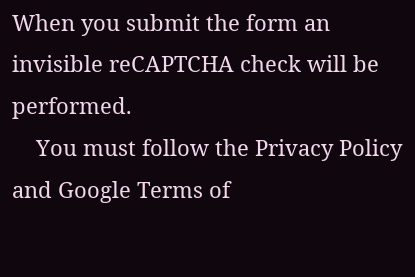When you submit the form an invisible reCAPTCHA check will be performed.
    You must follow the Privacy Policy and Google Terms of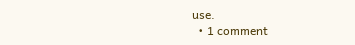use.
  • 1 comment